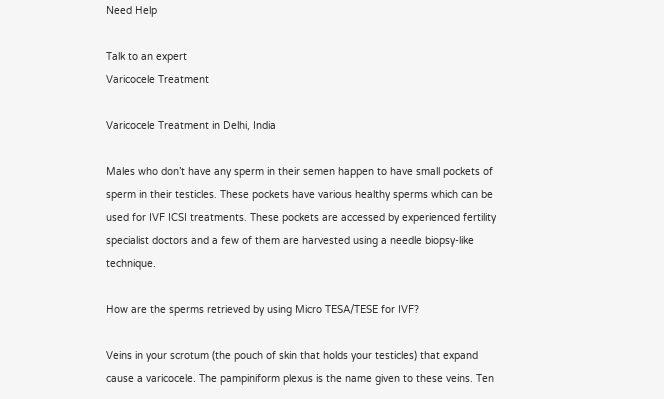Need Help

Talk to an expert
Varicocele Treatment

Varicocele Treatment in Delhi, India

Males who don’t have any sperm in their semen happen to have small pockets of sperm in their testicles. These pockets have various healthy sperms which can be used for IVF ICSI treatments. These pockets are accessed by experienced fertility specialist doctors and a few of them are harvested using a needle biopsy-like technique.

How are the sperms retrieved by using Micro TESA/TESE for IVF?

Veins in your scrotum (the pouch of skin that holds your testicles) that expand cause a varicocele. The pampiniform plexus is the name given to these veins. Ten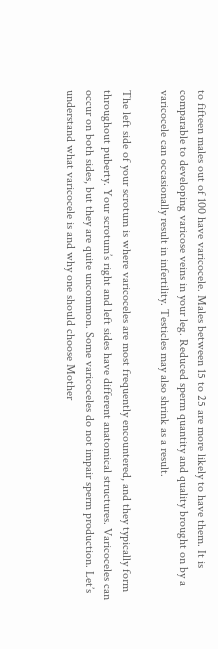to fifteen males out of 100 have varicocele. Males between 15 to 25 are more likely to have them. It is comparable to developing varicose veins in your leg. Reduced sperm quantity and quality brought on by a varicocele can occasionally result in infertility. Testicles may also shrink as a result.

The left side of your scrotum is where varicoceles are most frequently encountered, and they typically form throughout puberty. Your scrotum’s right and left sides have different anatomical structures. Varicoceles can occur on both sides, but they are quite uncommon. Some varicoceles do not impair sperm production. Let’s understand what varicocele is and why one should choose Mother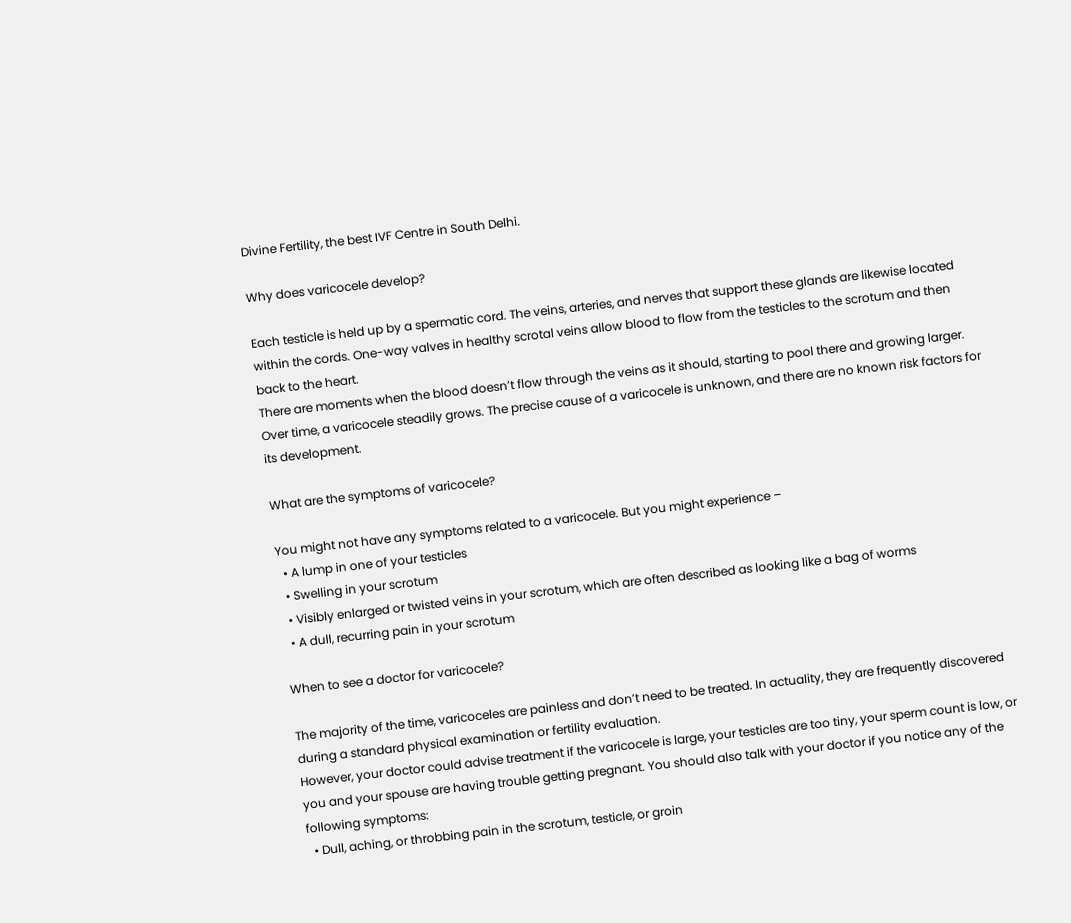Divine Fertility, the best IVF Centre in South Delhi.

Why does varicocele develop?

Each testicle is held up by a spermatic cord. The veins, arteries, and nerves that support these glands are likewise located within the cords. One-way valves in healthy scrotal veins allow blood to flow from the testicles to the scrotum and then back to the heart.
There are moments when the blood doesn’t flow through the veins as it should, starting to pool there and growing larger. Over time, a varicocele steadily grows. The precise cause of a varicocele is unknown, and there are no known risk factors for its development.

What are the symptoms of varicocele?

You might not have any symptoms related to a varicocele. But you might experience –
  • A lump in one of your testicles
  • Swelling in your scrotum
  • Visibly enlarged or twisted veins in your scrotum, which are often described as looking like a bag of worms
  • A dull, recurring pain in your scrotum

When to see a doctor for varicocele?

The majority of the time, varicoceles are painless and don’t need to be treated. In actuality, they are frequently discovered during a standard physical examination or fertility evaluation.
However, your doctor could advise treatment if the varicocele is large, your testicles are too tiny, your sperm count is low, or you and your spouse are having trouble getting pregnant. You should also talk with your doctor if you notice any of the following symptoms:
  • Dull, aching, or throbbing pain in the scrotum, testicle, or groin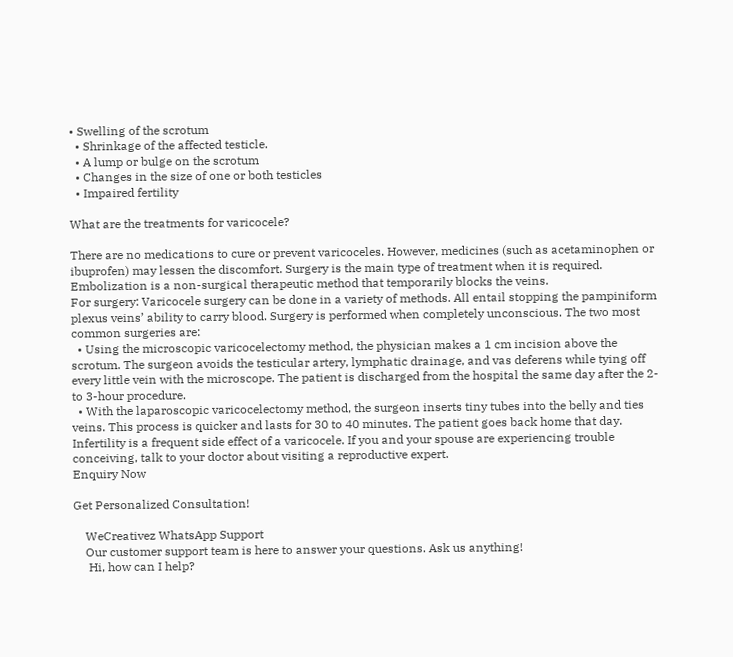• Swelling of the scrotum
  • Shrinkage of the affected testicle.
  • A lump or bulge on the scrotum
  • Changes in the size of one or both testicles
  • Impaired fertility

What are the treatments for varicocele?

There are no medications to cure or prevent varicoceles. However, medicines (such as acetaminophen or ibuprofen) may lessen the discomfort. Surgery is the main type of treatment when it is required. Embolization is a non-surgical therapeutic method that temporarily blocks the veins.
For surgery: Varicocele surgery can be done in a variety of methods. All entail stopping the pampiniform plexus veins’ ability to carry blood. Surgery is performed when completely unconscious. The two most common surgeries are:
  • Using the microscopic varicocelectomy method, the physician makes a 1 cm incision above the scrotum. The surgeon avoids the testicular artery, lymphatic drainage, and vas deferens while tying off every little vein with the microscope. The patient is discharged from the hospital the same day after the 2- to 3-hour procedure.
  • With the laparoscopic varicocelectomy method, the surgeon inserts tiny tubes into the belly and ties veins. This process is quicker and lasts for 30 to 40 minutes. The patient goes back home that day.
Infertility is a frequent side effect of a varicocele. If you and your spouse are experiencing trouble conceiving, talk to your doctor about visiting a reproductive expert.
Enquiry Now

Get Personalized Consultation!

    WeCreativez WhatsApp Support
    Our customer support team is here to answer your questions. Ask us anything!
     Hi, how can I help?